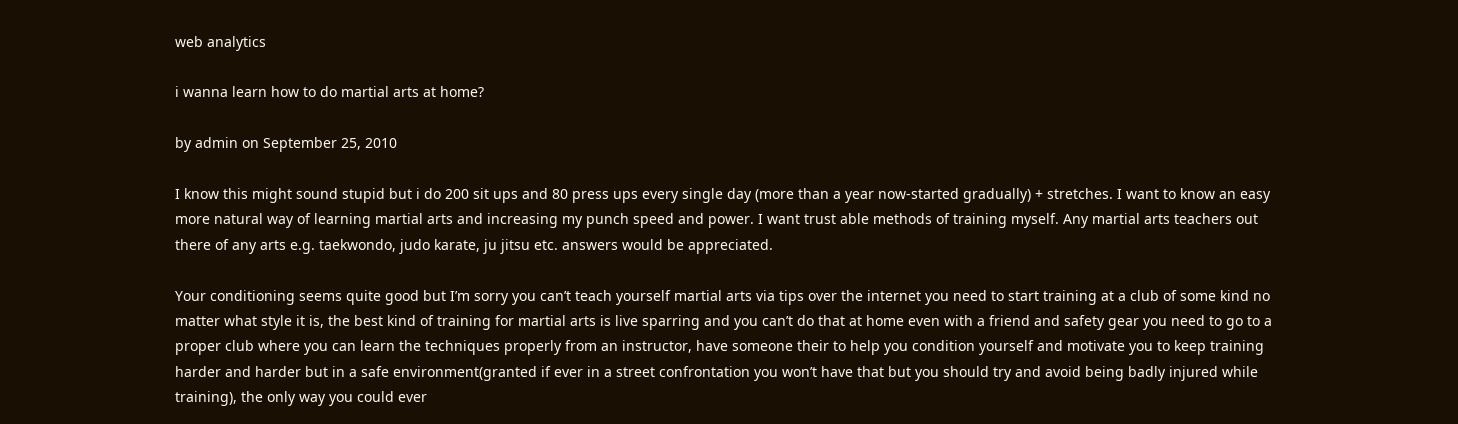web analytics

i wanna learn how to do martial arts at home?

by admin on September 25, 2010

I know this might sound stupid but i do 200 sit ups and 80 press ups every single day (more than a year now-started gradually) + stretches. I want to know an easy more natural way of learning martial arts and increasing my punch speed and power. I want trust able methods of training myself. Any martial arts teachers out there of any arts e.g. taekwondo, judo karate, ju jitsu etc. answers would be appreciated.

Your conditioning seems quite good but I’m sorry you can’t teach yourself martial arts via tips over the internet you need to start training at a club of some kind no matter what style it is, the best kind of training for martial arts is live sparring and you can’t do that at home even with a friend and safety gear you need to go to a proper club where you can learn the techniques properly from an instructor, have someone their to help you condition yourself and motivate you to keep training harder and harder but in a safe environment(granted if ever in a street confrontation you won’t have that but you should try and avoid being badly injured while training), the only way you could ever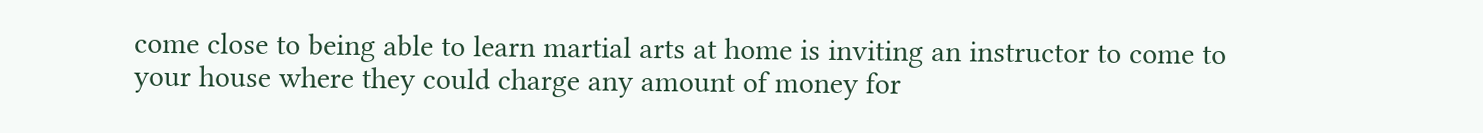come close to being able to learn martial arts at home is inviting an instructor to come to your house where they could charge any amount of money for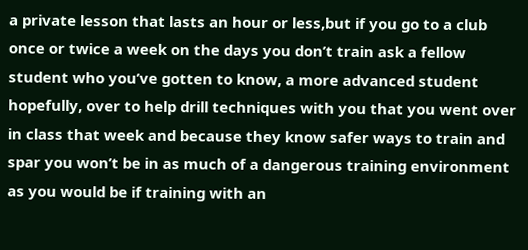a private lesson that lasts an hour or less,but if you go to a club once or twice a week on the days you don’t train ask a fellow student who you’ve gotten to know, a more advanced student hopefully, over to help drill techniques with you that you went over in class that week and because they know safer ways to train and spar you won’t be in as much of a dangerous training environment as you would be if training with an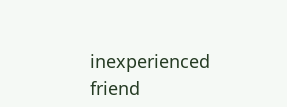inexperienced friend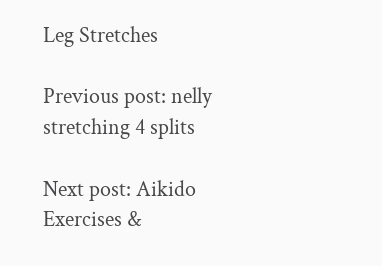Leg Stretches

Previous post: nelly stretching 4 splits

Next post: Aikido Exercises &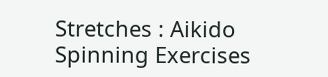Stretches : Aikido Spinning Exercises